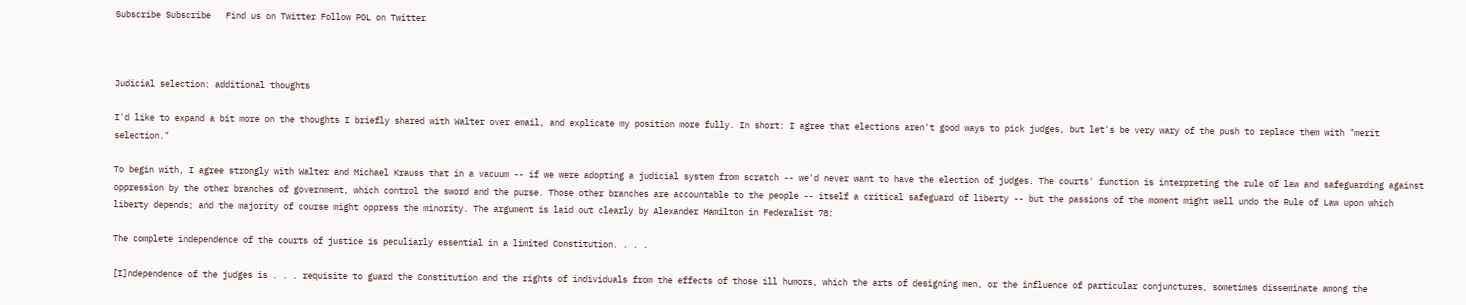Subscribe Subscribe   Find us on Twitter Follow POL on Twitter



Judicial selection: additional thoughts

I'd like to expand a bit more on the thoughts I briefly shared with Walter over email, and explicate my position more fully. In short: I agree that elections aren't good ways to pick judges, but let's be very wary of the push to replace them with "merit selection."

To begin with, I agree strongly with Walter and Michael Krauss that in a vacuum -- if we were adopting a judicial system from scratch -- we'd never want to have the election of judges. The courts' function is interpreting the rule of law and safeguarding against oppression by the other branches of government, which control the sword and the purse. Those other branches are accountable to the people -- itself a critical safeguard of liberty -- but the passions of the moment might well undo the Rule of Law upon which liberty depends; and the majority of course might oppress the minority. The argument is laid out clearly by Alexander Hamilton in Federalist 78:

The complete independence of the courts of justice is peculiarly essential in a limited Constitution. . . .

[I]ndependence of the judges is . . . requisite to guard the Constitution and the rights of individuals from the effects of those ill humors, which the arts of designing men, or the influence of particular conjunctures, sometimes disseminate among the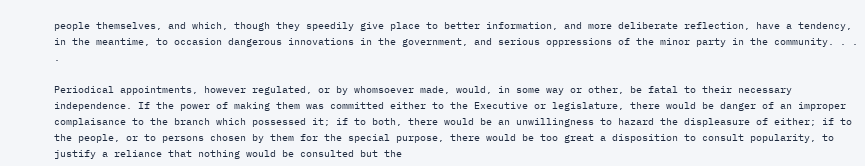people themselves, and which, though they speedily give place to better information, and more deliberate reflection, have a tendency, in the meantime, to occasion dangerous innovations in the government, and serious oppressions of the minor party in the community. . . .

Periodical appointments, however regulated, or by whomsoever made, would, in some way or other, be fatal to their necessary independence. If the power of making them was committed either to the Executive or legislature, there would be danger of an improper complaisance to the branch which possessed it; if to both, there would be an unwillingness to hazard the displeasure of either; if to the people, or to persons chosen by them for the special purpose, there would be too great a disposition to consult popularity, to justify a reliance that nothing would be consulted but the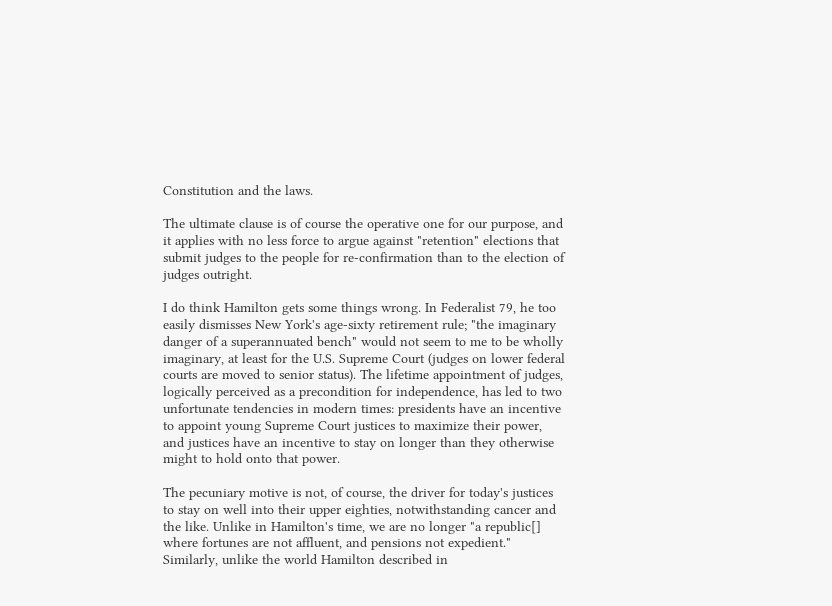Constitution and the laws.

The ultimate clause is of course the operative one for our purpose, and it applies with no less force to argue against "retention" elections that submit judges to the people for re-confirmation than to the election of judges outright.

I do think Hamilton gets some things wrong. In Federalist 79, he too easily dismisses New York's age-sixty retirement rule; "the imaginary danger of a superannuated bench" would not seem to me to be wholly imaginary, at least for the U.S. Supreme Court (judges on lower federal courts are moved to senior status). The lifetime appointment of judges, logically perceived as a precondition for independence, has led to two unfortunate tendencies in modern times: presidents have an incentive to appoint young Supreme Court justices to maximize their power, and justices have an incentive to stay on longer than they otherwise might to hold onto that power.

The pecuniary motive is not, of course, the driver for today's justices to stay on well into their upper eighties, notwithstanding cancer and the like. Unlike in Hamilton's time, we are no longer "a republic[] where fortunes are not affluent, and pensions not expedient." Similarly, unlike the world Hamilton described in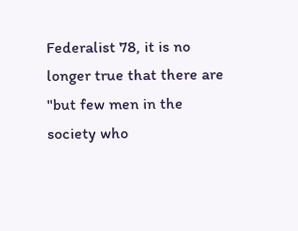Federalist 78, it is no longer true that there are "but few men in the society who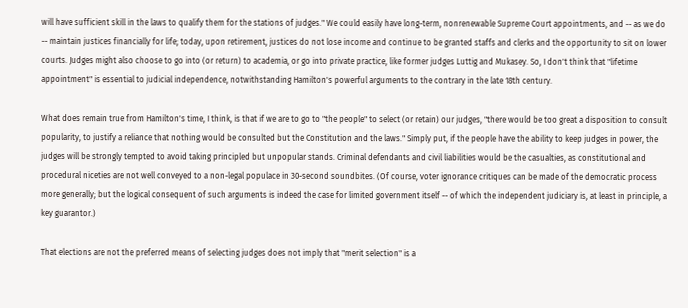will have sufficient skill in the laws to qualify them for the stations of judges." We could easily have long-term, nonrenewable Supreme Court appointments, and -- as we do -- maintain justices financially for life; today, upon retirement, justices do not lose income and continue to be granted staffs and clerks and the opportunity to sit on lower courts. Judges might also choose to go into (or return) to academia, or go into private practice, like former judges Luttig and Mukasey. So, I don't think that "lifetime appointment" is essential to judicial independence, notwithstanding Hamilton's powerful arguments to the contrary in the late 18th century.

What does remain true from Hamilton's time, I think, is that if we are to go to "the people" to select (or retain) our judges, "there would be too great a disposition to consult popularity, to justify a reliance that nothing would be consulted but the Constitution and the laws." Simply put, if the people have the ability to keep judges in power, the judges will be strongly tempted to avoid taking principled but unpopular stands. Criminal defendants and civil liabilities would be the casualties, as constitutional and procedural niceties are not well conveyed to a non-legal populace in 30-second soundbites. (Of course, voter ignorance critiques can be made of the democratic process more generally; but the logical consequent of such arguments is indeed the case for limited government itself -- of which the independent judiciary is, at least in principle, a key guarantor.)

That elections are not the preferred means of selecting judges does not imply that "merit selection" is a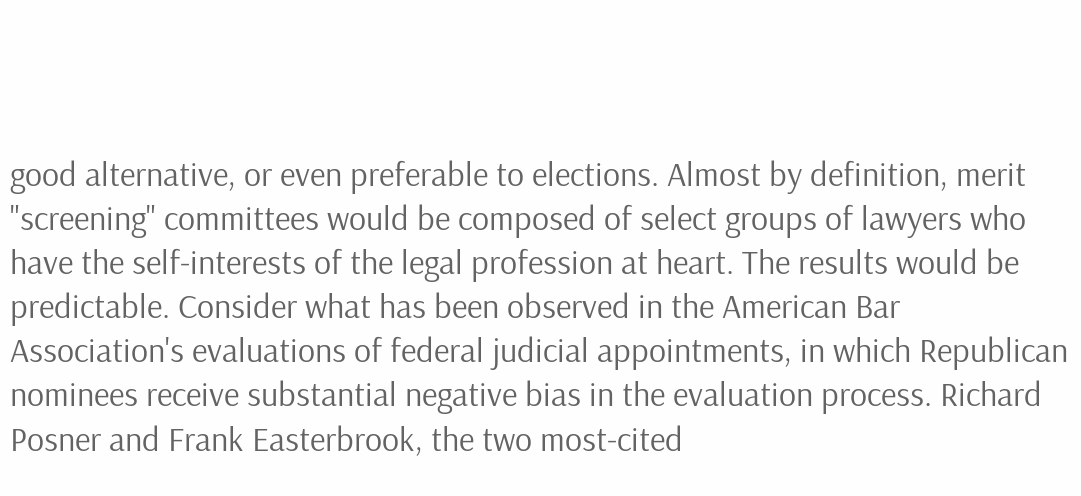good alternative, or even preferable to elections. Almost by definition, merit "screening" committees would be composed of select groups of lawyers who have the self-interests of the legal profession at heart. The results would be predictable. Consider what has been observed in the American Bar Association's evaluations of federal judicial appointments, in which Republican nominees receive substantial negative bias in the evaluation process. Richard Posner and Frank Easterbrook, the two most-cited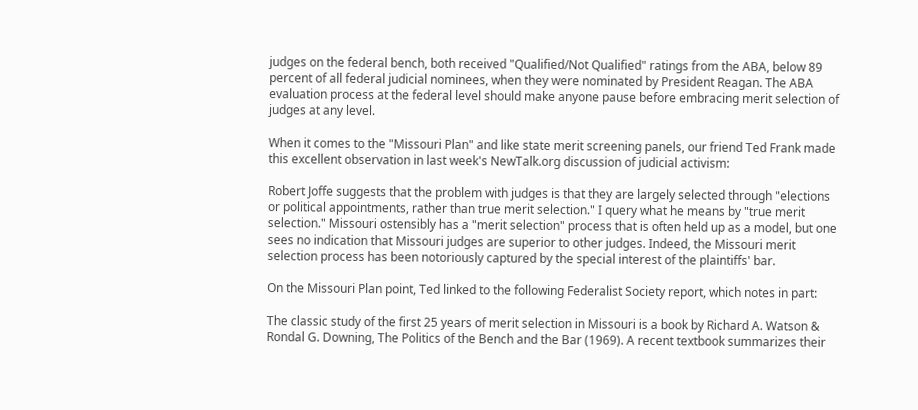judges on the federal bench, both received "Qualified/Not Qualified" ratings from the ABA, below 89 percent of all federal judicial nominees, when they were nominated by President Reagan. The ABA evaluation process at the federal level should make anyone pause before embracing merit selection of judges at any level.

When it comes to the "Missouri Plan" and like state merit screening panels, our friend Ted Frank made this excellent observation in last week's NewTalk.org discussion of judicial activism:

Robert Joffe suggests that the problem with judges is that they are largely selected through "elections or political appointments, rather than true merit selection." I query what he means by "true merit selection." Missouri ostensibly has a "merit selection" process that is often held up as a model, but one sees no indication that Missouri judges are superior to other judges. Indeed, the Missouri merit selection process has been notoriously captured by the special interest of the plaintiffs' bar.

On the Missouri Plan point, Ted linked to the following Federalist Society report, which notes in part:

The classic study of the first 25 years of merit selection in Missouri is a book by Richard A. Watson & Rondal G. Downing, The Politics of the Bench and the Bar (1969). A recent textbook summarizes their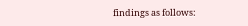findings as follows: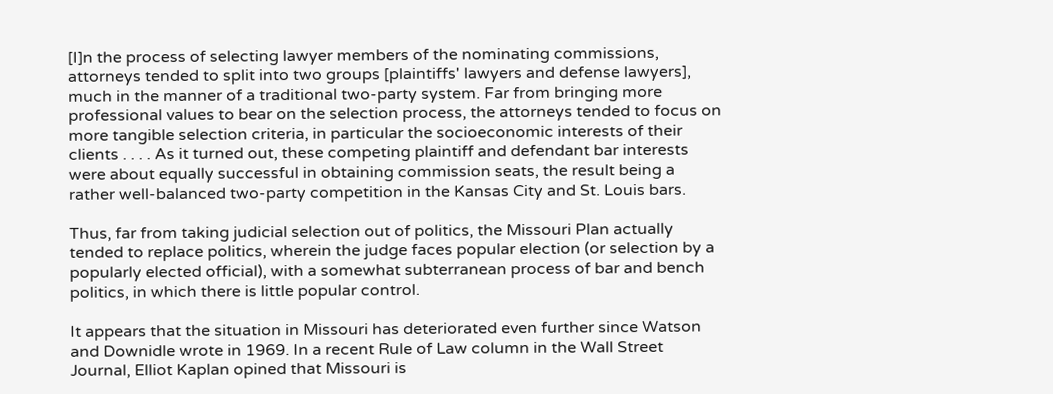[I]n the process of selecting lawyer members of the nominating commissions, attorneys tended to split into two groups [plaintiffs' lawyers and defense lawyers], much in the manner of a traditional two-party system. Far from bringing more professional values to bear on the selection process, the attorneys tended to focus on more tangible selection criteria, in particular the socioeconomic interests of their clients . . . . As it turned out, these competing plaintiff and defendant bar interests were about equally successful in obtaining commission seats, the result being a rather well-balanced two-party competition in the Kansas City and St. Louis bars.

Thus, far from taking judicial selection out of politics, the Missouri Plan actually tended to replace politics, wherein the judge faces popular election (or selection by a popularly elected official), with a somewhat subterranean process of bar and bench politics, in which there is little popular control.

It appears that the situation in Missouri has deteriorated even further since Watson and Downidle wrote in 1969. In a recent Rule of Law column in the Wall Street Journal, Elliot Kaplan opined that Missouri is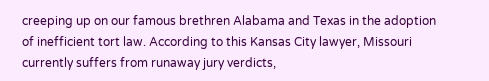creeping up on our famous brethren Alabama and Texas in the adoption of inefficient tort law. According to this Kansas City lawyer, Missouri currently suffers from runaway jury verdicts,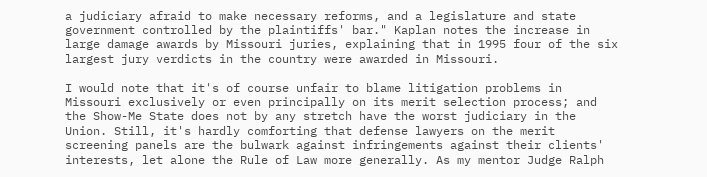a judiciary afraid to make necessary reforms, and a legislature and state government controlled by the plaintiffs' bar." Kaplan notes the increase in large damage awards by Missouri juries, explaining that in 1995 four of the six largest jury verdicts in the country were awarded in Missouri.

I would note that it's of course unfair to blame litigation problems in Missouri exclusively or even principally on its merit selection process; and the Show-Me State does not by any stretch have the worst judiciary in the Union. Still, it's hardly comforting that defense lawyers on the merit screening panels are the bulwark against infringements against their clients' interests, let alone the Rule of Law more generally. As my mentor Judge Ralph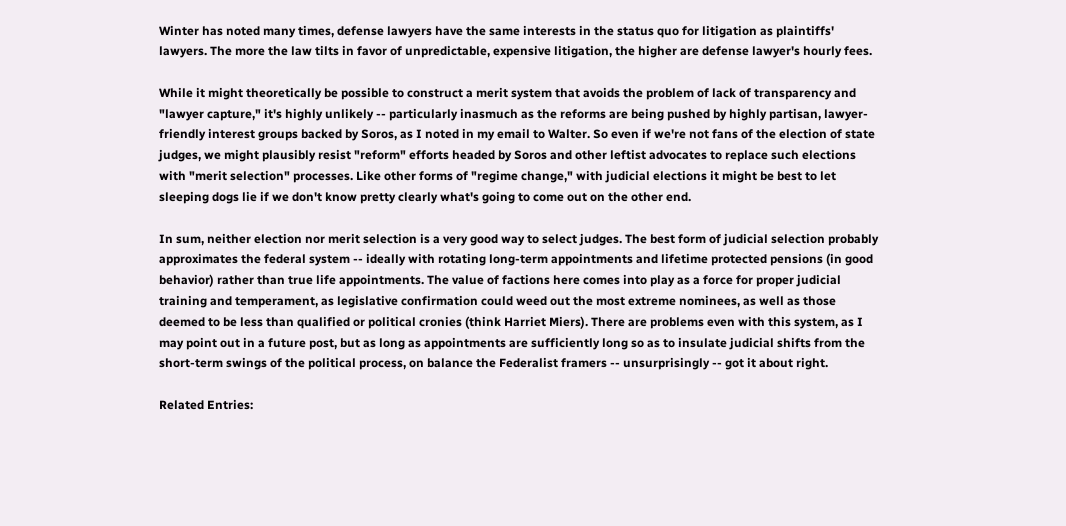Winter has noted many times, defense lawyers have the same interests in the status quo for litigation as plaintiffs' lawyers. The more the law tilts in favor of unpredictable, expensive litigation, the higher are defense lawyer's hourly fees.

While it might theoretically be possible to construct a merit system that avoids the problem of lack of transparency and "lawyer capture," it's highly unlikely -- particularly inasmuch as the reforms are being pushed by highly partisan, lawyer-friendly interest groups backed by Soros, as I noted in my email to Walter. So even if we're not fans of the election of state judges, we might plausibly resist "reform" efforts headed by Soros and other leftist advocates to replace such elections with "merit selection" processes. Like other forms of "regime change," with judicial elections it might be best to let sleeping dogs lie if we don't know pretty clearly what's going to come out on the other end.

In sum, neither election nor merit selection is a very good way to select judges. The best form of judicial selection probably approximates the federal system -- ideally with rotating long-term appointments and lifetime protected pensions (in good behavior) rather than true life appointments. The value of factions here comes into play as a force for proper judicial training and temperament, as legislative confirmation could weed out the most extreme nominees, as well as those deemed to be less than qualified or political cronies (think Harriet Miers). There are problems even with this system, as I may point out in a future post, but as long as appointments are sufficiently long so as to insulate judicial shifts from the short-term swings of the political process, on balance the Federalist framers -- unsurprisingly -- got it about right.

Related Entries: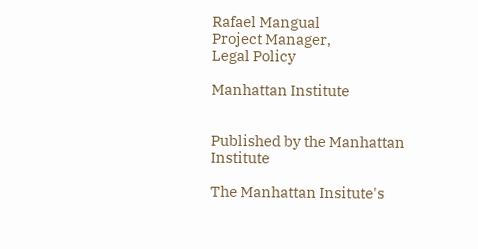Rafael Mangual
Project Manager,
Legal Policy

Manhattan Institute


Published by the Manhattan Institute

The Manhattan Insitute's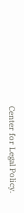Center for Legal Policy.